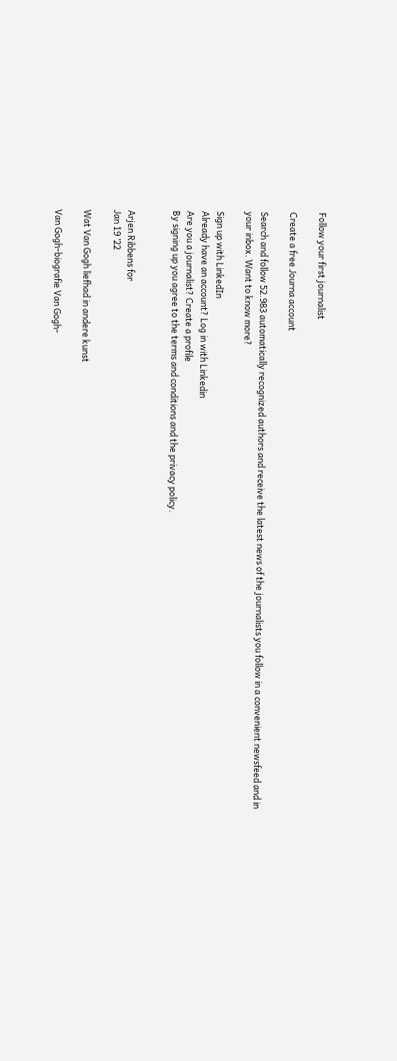Follow your first journalist

Create a free Journa account

Search and follow 52.983 automatically recognized authors and receive the latest news of the journalists you follow in a convenient newsfeed and in your inbox. Want to know more?

Sign up with LinkedIn
Already have an account? Log in with Linkedin
Are you a journalist? Create a profile
By signing up you agree to the terms and conditions and the privacy policy.


Arjen Ribbens for
Jan 19 ’22

Wat Van Gogh liefhad in andere kunst

Van Gogh-biografie Van Gogh-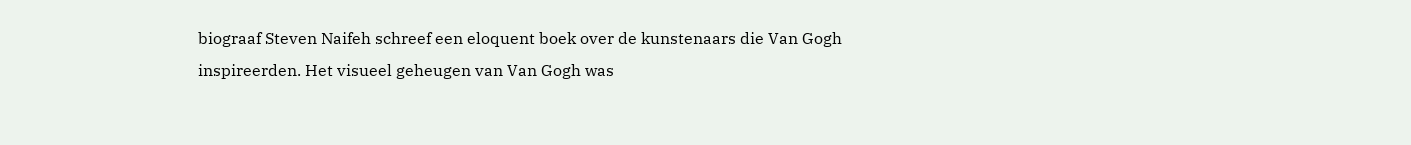biograaf Steven Naifeh schreef een eloquent boek over de kunstenaars die Van Gogh inspireerden. Het visueel geheugen van Van Gogh was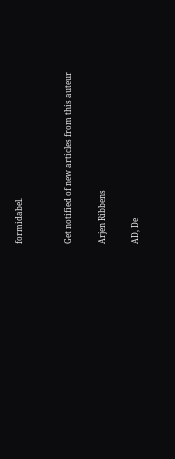formidabel.


Get notified of new articles from this auteur

Arjen Ribbens

AD, De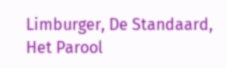Limburger, De Standaard, Het Parool